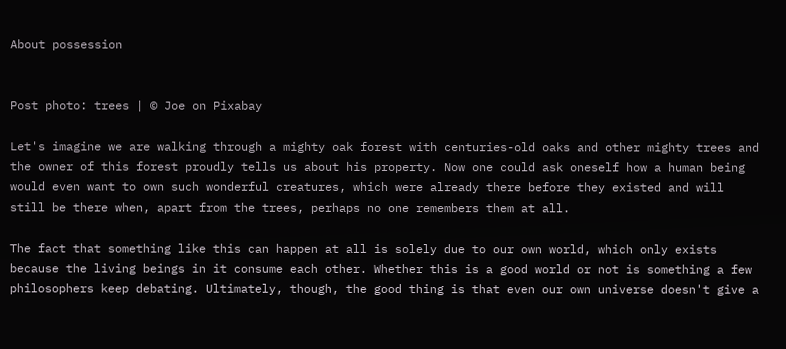About possession


Post photo: trees | © Joe on Pixabay

Let's imagine we are walking through a mighty oak forest with centuries-old oaks and other mighty trees and the owner of this forest proudly tells us about his property. Now one could ask oneself how a human being would even want to own such wonderful creatures, which were already there before they existed and will still be there when, apart from the trees, perhaps no one remembers them at all.

The fact that something like this can happen at all is solely due to our own world, which only exists because the living beings in it consume each other. Whether this is a good world or not is something a few philosophers keep debating. Ultimately, though, the good thing is that even our own universe doesn't give a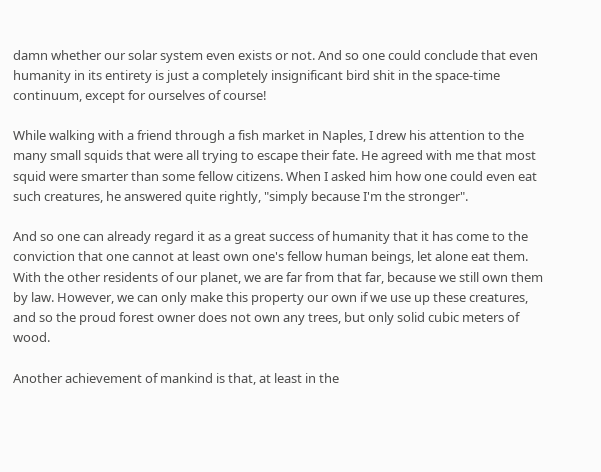damn whether our solar system even exists or not. And so one could conclude that even humanity in its entirety is just a completely insignificant bird shit in the space-time continuum, except for ourselves of course!

While walking with a friend through a fish market in Naples, I drew his attention to the many small squids that were all trying to escape their fate. He agreed with me that most squid were smarter than some fellow citizens. When I asked him how one could even eat such creatures, he answered quite rightly, "simply because I'm the stronger".

And so one can already regard it as a great success of humanity that it has come to the conviction that one cannot at least own one's fellow human beings, let alone eat them. With the other residents of our planet, we are far from that far, because we still own them by law. However, we can only make this property our own if we use up these creatures, and so the proud forest owner does not own any trees, but only solid cubic meters of wood.

Another achievement of mankind is that, at least in the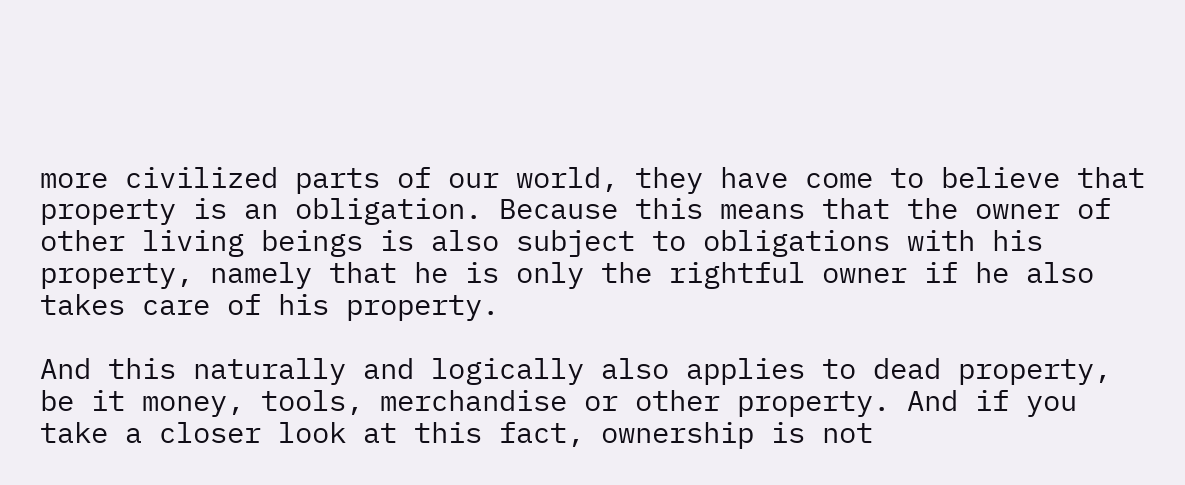more civilized parts of our world, they have come to believe that property is an obligation. Because this means that the owner of other living beings is also subject to obligations with his property, namely that he is only the rightful owner if he also takes care of his property.

And this naturally and logically also applies to dead property, be it money, tools, merchandise or other property. And if you take a closer look at this fact, ownership is not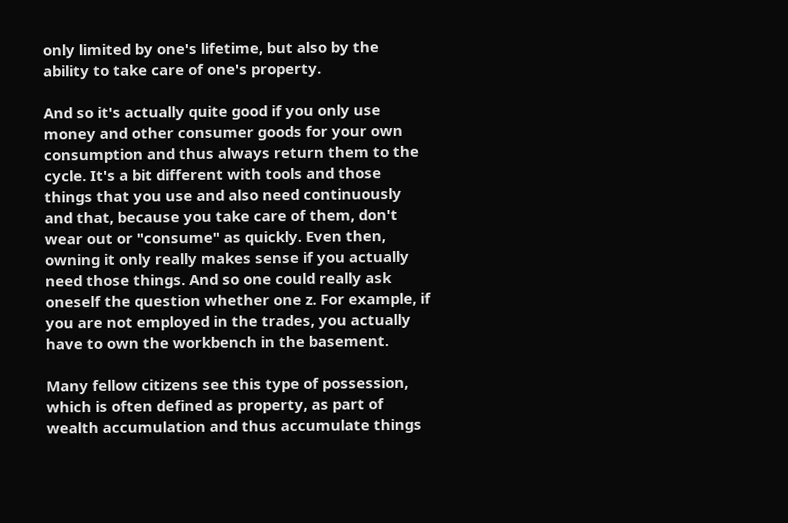only limited by one's lifetime, but also by the ability to take care of one's property.

And so it's actually quite good if you only use money and other consumer goods for your own consumption and thus always return them to the cycle. It's a bit different with tools and those things that you use and also need continuously and that, because you take care of them, don't wear out or "consume" as quickly. Even then, owning it only really makes sense if you actually need those things. And so one could really ask oneself the question whether one z. For example, if you are not employed in the trades, you actually have to own the workbench in the basement.

Many fellow citizens see this type of possession, which is often defined as property, as part of wealth accumulation and thus accumulate things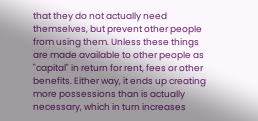that they do not actually need themselves, but prevent other people from using them. Unless these things are made available to other people as "capital" in return for rent, fees or other benefits. Either way, it ends up creating more possessions than is actually necessary, which in turn increases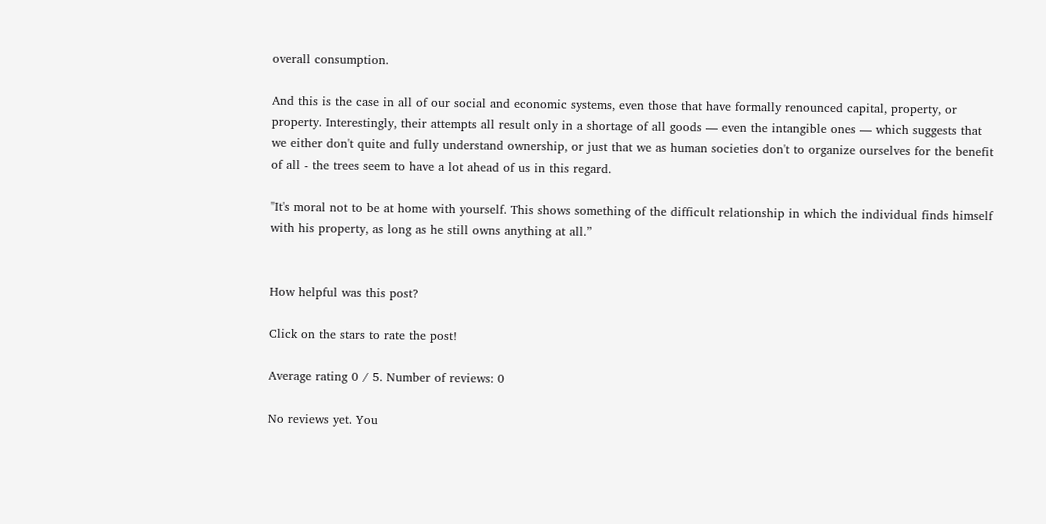overall consumption.

And this is the case in all of our social and economic systems, even those that have formally renounced capital, property, or property. Interestingly, their attempts all result only in a shortage of all goods — even the intangible ones — which suggests that we either don't quite and fully understand ownership, or just that we as human societies don't to organize ourselves for the benefit of all - the trees seem to have a lot ahead of us in this regard.

"It's moral not to be at home with yourself. This shows something of the difficult relationship in which the individual finds himself with his property, as long as he still owns anything at all.”


How helpful was this post?

Click on the stars to rate the post!

Average rating 0 / 5. Number of reviews: 0

No reviews yet. You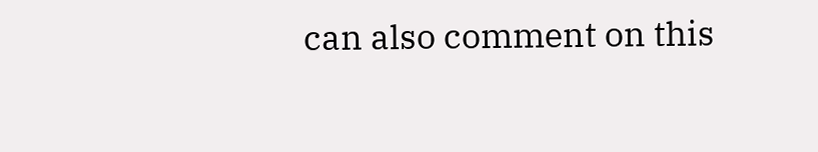can also comment on this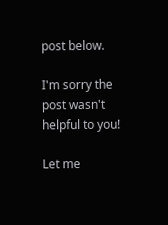post below.

I'm sorry the post wasn't helpful to you!

Let me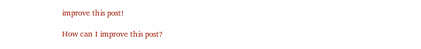improve this post!

How can I improve this post?